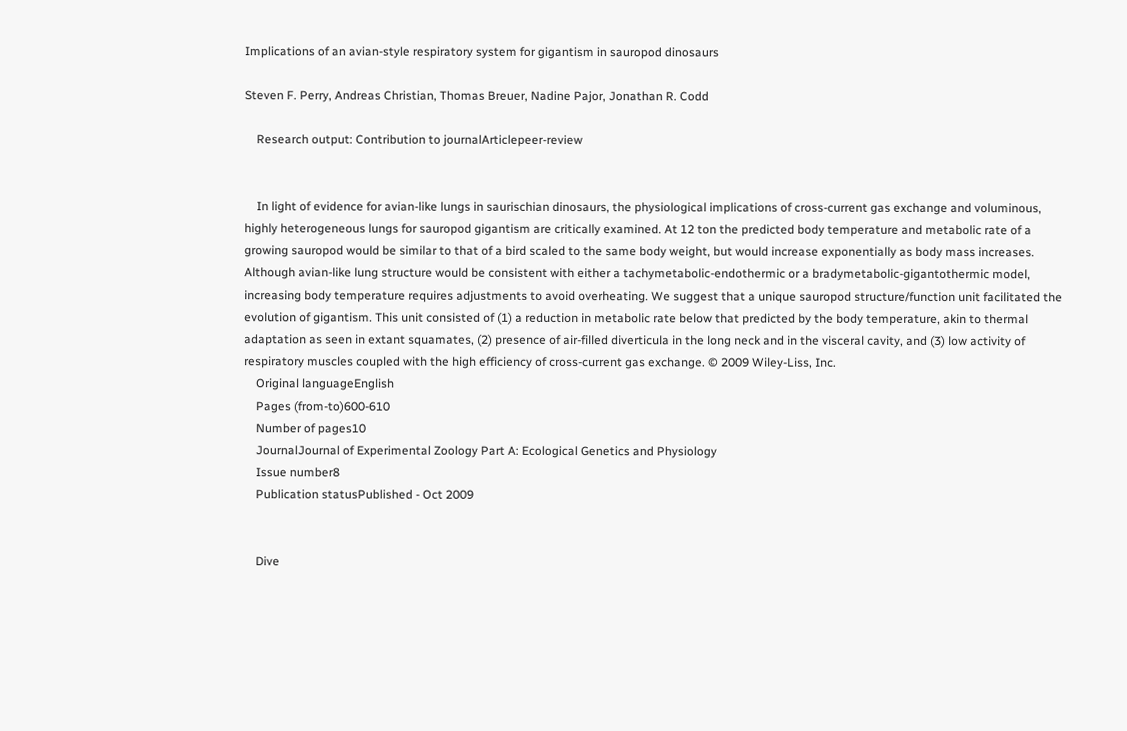Implications of an avian-style respiratory system for gigantism in sauropod dinosaurs

Steven F. Perry, Andreas Christian, Thomas Breuer, Nadine Pajor, Jonathan R. Codd

    Research output: Contribution to journalArticlepeer-review


    In light of evidence for avian-like lungs in saurischian dinosaurs, the physiological implications of cross-current gas exchange and voluminous, highly heterogeneous lungs for sauropod gigantism are critically examined. At 12 ton the predicted body temperature and metabolic rate of a growing sauropod would be similar to that of a bird scaled to the same body weight, but would increase exponentially as body mass increases. Although avian-like lung structure would be consistent with either a tachymetabolic-endothermic or a bradymetabolic-gigantothermic model, increasing body temperature requires adjustments to avoid overheating. We suggest that a unique sauropod structure/function unit facilitated the evolution of gigantism. This unit consisted of (1) a reduction in metabolic rate below that predicted by the body temperature, akin to thermal adaptation as seen in extant squamates, (2) presence of air-filled diverticula in the long neck and in the visceral cavity, and (3) low activity of respiratory muscles coupled with the high efficiency of cross-current gas exchange. © 2009 Wiley-Liss, Inc.
    Original languageEnglish
    Pages (from-to)600-610
    Number of pages10
    JournalJournal of Experimental Zoology Part A: Ecological Genetics and Physiology
    Issue number8
    Publication statusPublished - Oct 2009


    Dive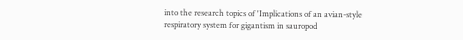into the research topics of 'Implications of an avian-style respiratory system for gigantism in sauropod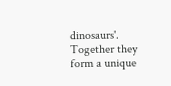dinosaurs'. Together they form a unique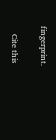fingerprint.

    Cite this